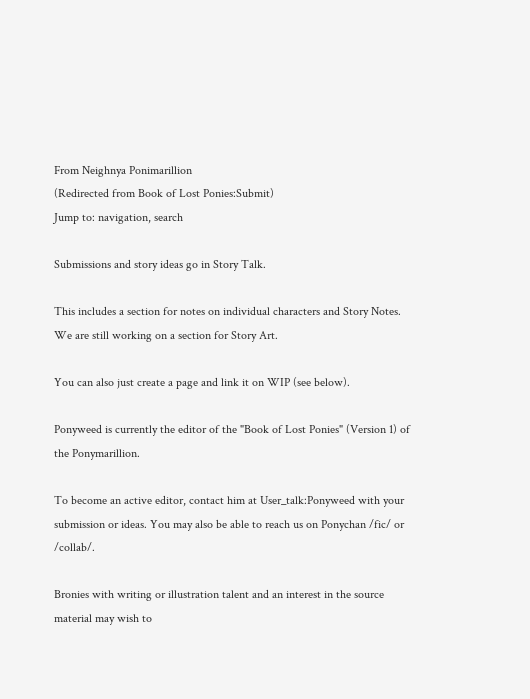From Neighnya Ponimarillion
(Redirected from Book of Lost Ponies:Submit)
Jump to: navigation, search

Submissions and story ideas go in Story Talk.

This includes a section for notes on individual characters and Story Notes. We are still working on a section for Story Art.

You can also just create a page and link it on WIP (see below).

Ponyweed is currently the editor of the "Book of Lost Ponies" (Version 1) of the Ponymarillion.

To become an active editor, contact him at User_talk:Ponyweed with your submission or ideas. You may also be able to reach us on Ponychan /fic/ or /collab/.

Bronies with writing or illustration talent and an interest in the source material may wish to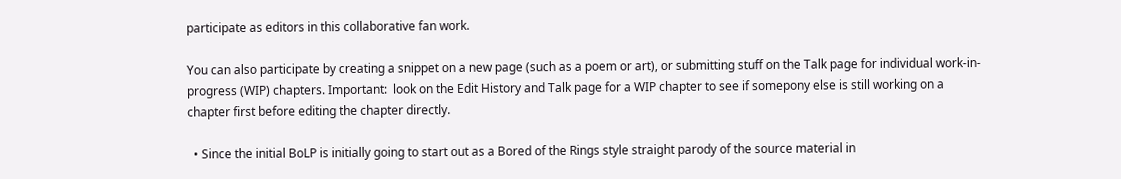participate as editors in this collaborative fan work.

You can also participate by creating a snippet on a new page (such as a poem or art), or submitting stuff on the Talk page for individual work-in-progress (WIP) chapters. Important:  look on the Edit History and Talk page for a WIP chapter to see if somepony else is still working on a chapter first before editing the chapter directly.

  • Since the initial BoLP is initially going to start out as a Bored of the Rings style straight parody of the source material in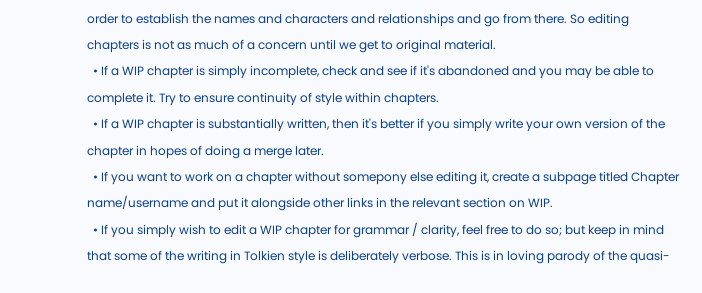order to establish the names and characters and relationships and go from there. So editing chapters is not as much of a concern until we get to original material.
  • If a WIP chapter is simply incomplete, check and see if it's abandoned and you may be able to complete it. Try to ensure continuity of style within chapters.
  • If a WIP chapter is substantially written, then it's better if you simply write your own version of the chapter in hopes of doing a merge later.
  • If you want to work on a chapter without somepony else editing it, create a subpage titled Chapter name/username and put it alongside other links in the relevant section on WIP.
  • If you simply wish to edit a WIP chapter for grammar / clarity, feel free to do so; but keep in mind that some of the writing in Tolkien style is deliberately verbose. This is in loving parody of the quasi-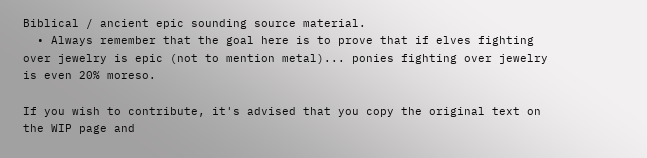Biblical / ancient epic sounding source material.
  • Always remember that the goal here is to prove that if elves fighting over jewelry is epic (not to mention metal)... ponies fighting over jewelry is even 20% moreso.

If you wish to contribute, it's advised that you copy the original text on the WIP page and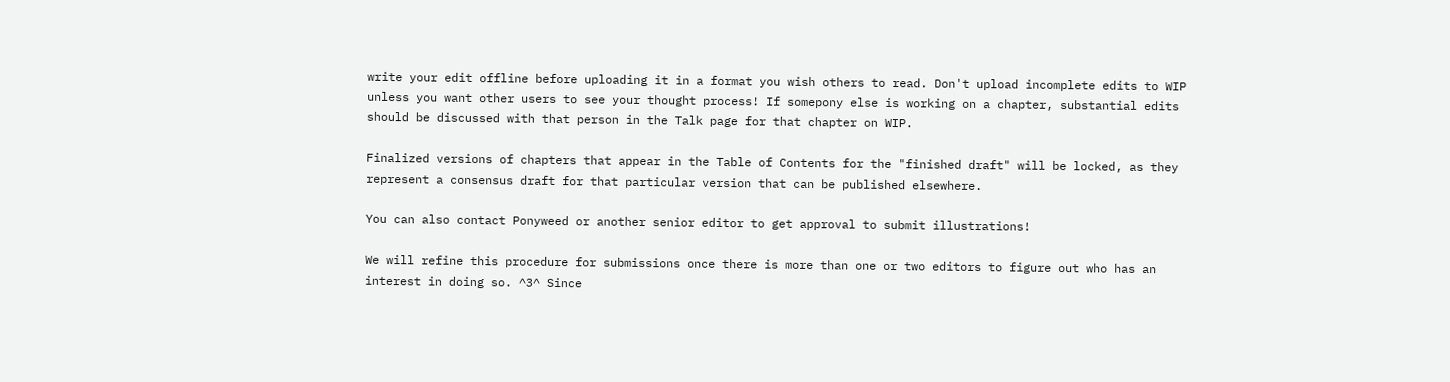write your edit offline before uploading it in a format you wish others to read. Don't upload incomplete edits to WIP unless you want other users to see your thought process! If somepony else is working on a chapter, substantial edits should be discussed with that person in the Talk page for that chapter on WIP.

Finalized versions of chapters that appear in the Table of Contents for the "finished draft" will be locked, as they represent a consensus draft for that particular version that can be published elsewhere.

You can also contact Ponyweed or another senior editor to get approval to submit illustrations!

We will refine this procedure for submissions once there is more than one or two editors to figure out who has an interest in doing so. ^3^ Since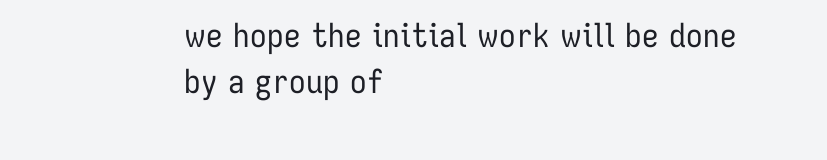we hope the initial work will be done by a group of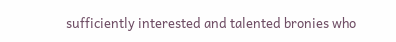sufficiently interested and talented bronies who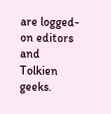are logged-on editors and Tolkien geeks.